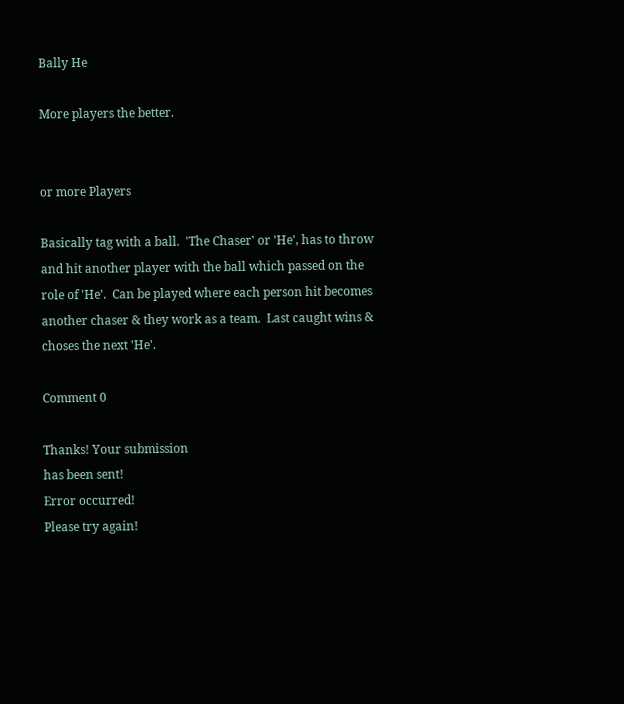Bally He

More players the better.


or more Players

Basically tag with a ball.  'The Chaser' or 'He', has to throw and hit another player with the ball which passed on the role of 'He'.  Can be played where each person hit becomes another chaser & they work as a team.  Last caught wins & choses the next 'He'.

Comment 0

Thanks! Your submission
has been sent!
Error occurred!
Please try again!